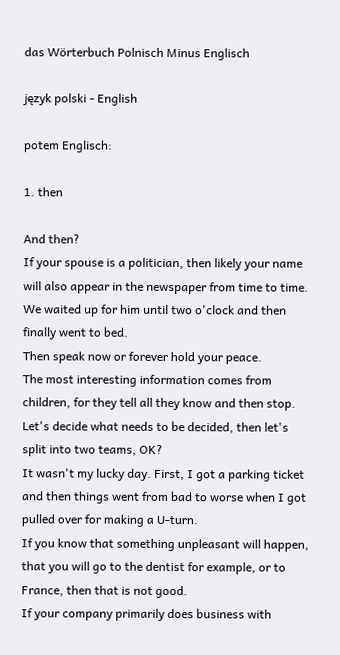das Wörterbuch Polnisch Minus Englisch

język polski - English

potem Englisch:

1. then

And then?
If your spouse is a politician, then likely your name will also appear in the newspaper from time to time.
We waited up for him until two o'clock and then finally went to bed.
Then speak now or forever hold your peace.
The most interesting information comes from children, for they tell all they know and then stop.
Let's decide what needs to be decided, then let's split into two teams, OK?
It wasn't my lucky day. First, I got a parking ticket and then things went from bad to worse when I got pulled over for making a U-turn.
If you know that something unpleasant will happen, that you will go to the dentist for example, or to France, then that is not good.
If your company primarily does business with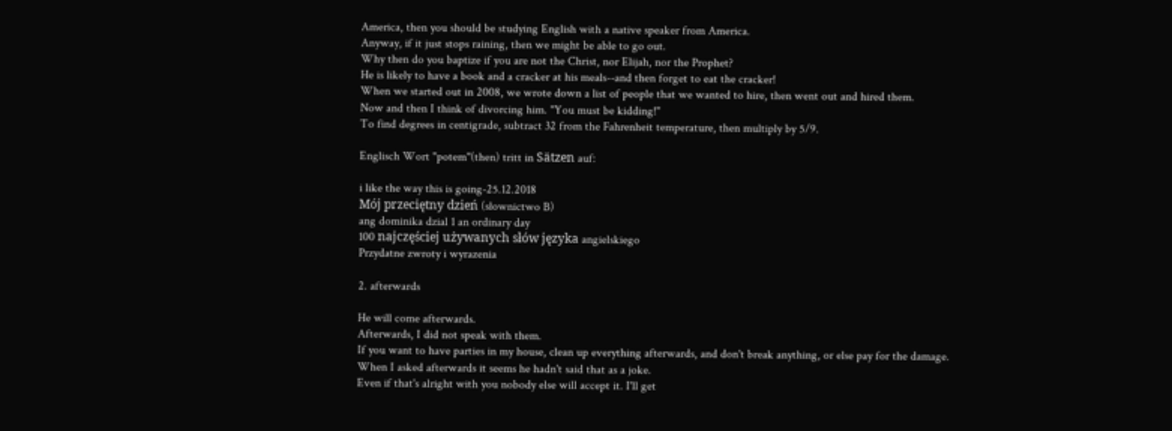America, then you should be studying English with a native speaker from America.
Anyway, if it just stops raining, then we might be able to go out.
Why then do you baptize if you are not the Christ, nor Elijah, nor the Prophet?
He is likely to have a book and a cracker at his meals--and then forget to eat the cracker!
When we started out in 2008, we wrote down a list of people that we wanted to hire, then went out and hired them.
Now and then I think of divorcing him. "You must be kidding!"
To find degrees in centigrade, subtract 32 from the Fahrenheit temperature, then multiply by 5/9.

Englisch Wort "potem"(then) tritt in Sätzen auf:

i like the way this is going-25.12.2018
Mój przeciętny dzień (słownictwo B)
ang dominika dzial 1 an ordinary day
100 najczęściej używanych słów języka angielskiego
Przydatne zwroty i wyrazenia

2. afterwards

He will come afterwards.
Afterwards, I did not speak with them.
If you want to have parties in my house, clean up everything afterwards, and don't break anything, or else pay for the damage.
When I asked afterwards it seems he hadn't said that as a joke.
Even if that's alright with you nobody else will accept it. I'll get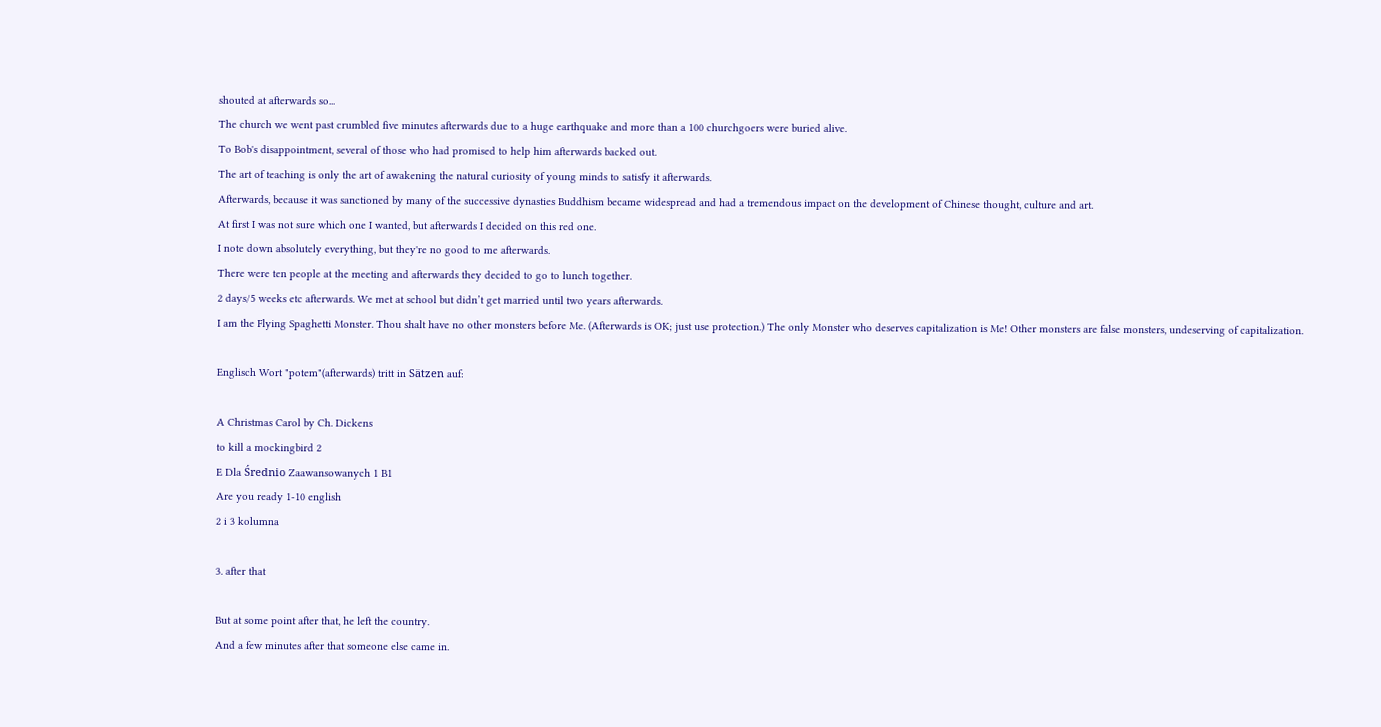shouted at afterwards so...
The church we went past crumbled five minutes afterwards due to a huge earthquake and more than a 100 churchgoers were buried alive.
To Bob's disappointment, several of those who had promised to help him afterwards backed out.
The art of teaching is only the art of awakening the natural curiosity of young minds to satisfy it afterwards.
Afterwards, because it was sanctioned by many of the successive dynasties Buddhism became widespread and had a tremendous impact on the development of Chinese thought, culture and art.
At first I was not sure which one I wanted, but afterwards I decided on this red one.
I note down absolutely everything, but they're no good to me afterwards.
There were ten people at the meeting and afterwards they decided to go to lunch together.
2 days/5 weeks etc afterwards. We met at school but didn’t get married until two years afterwards.
I am the Flying Spaghetti Monster. Thou shalt have no other monsters before Me. (Afterwards is OK; just use protection.) The only Monster who deserves capitalization is Me! Other monsters are false monsters, undeserving of capitalization.

Englisch Wort "potem"(afterwards) tritt in Sätzen auf:

A Christmas Carol by Ch. Dickens
to kill a mockingbird 2
E Dla Średnio Zaawansowanych 1 B1
Are you ready 1-10 english
2 i 3 kolumna

3. after that

But at some point after that, he left the country.
And a few minutes after that someone else came in.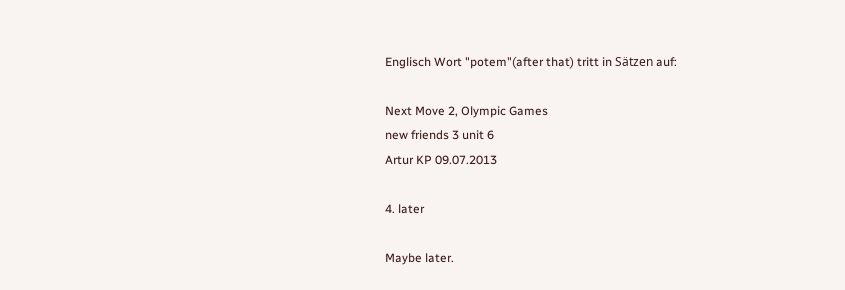Englisch Wort "potem"(after that) tritt in Sätzen auf:

Next Move 2, Olympic Games
new friends 3 unit 6
Artur KP 09.07.2013

4. later

Maybe later.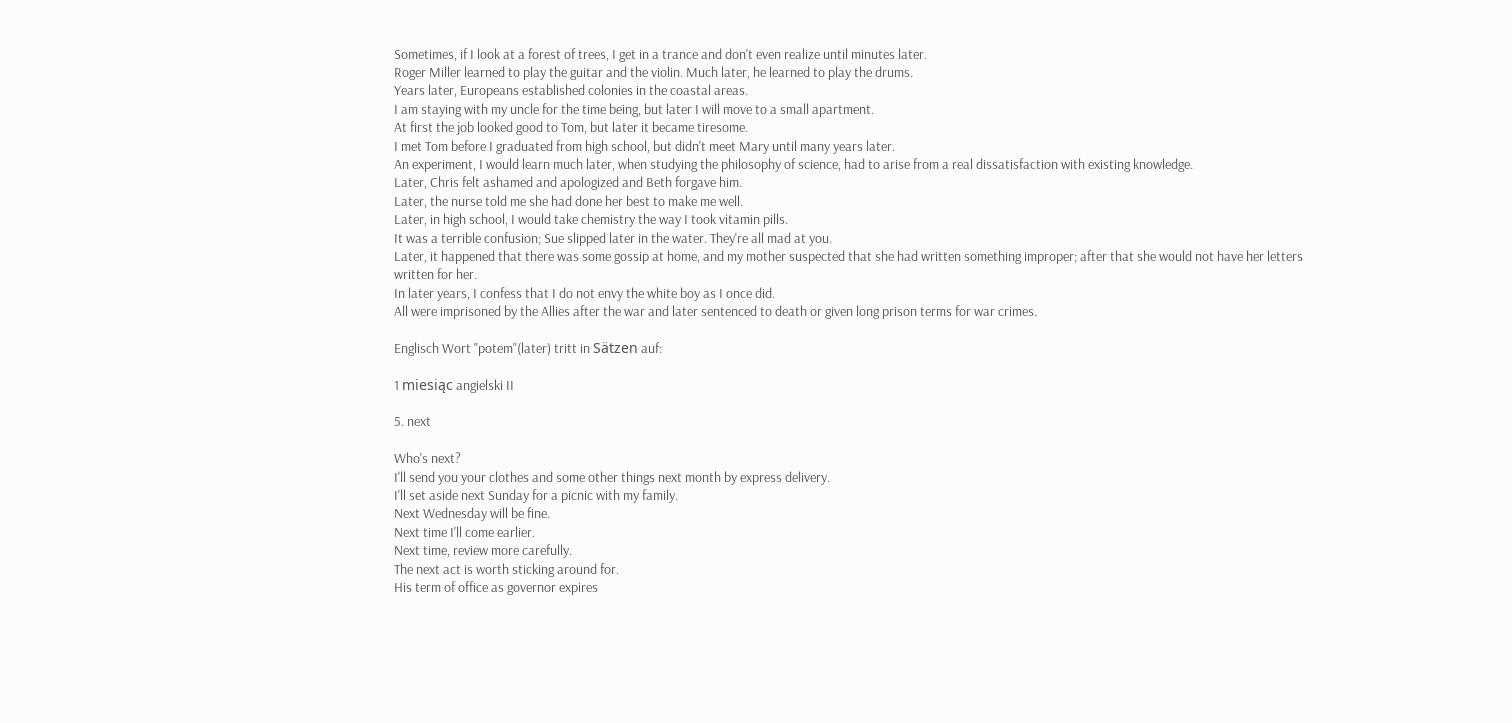Sometimes, if I look at a forest of trees, I get in a trance and don't even realize until minutes later.
Roger Miller learned to play the guitar and the violin. Much later, he learned to play the drums.
Years later, Europeans established colonies in the coastal areas.
I am staying with my uncle for the time being, but later I will move to a small apartment.
At first the job looked good to Tom, but later it became tiresome.
I met Tom before I graduated from high school, but didn't meet Mary until many years later.
An experiment, I would learn much later, when studying the philosophy of science, had to arise from a real dissatisfaction with existing knowledge.
Later, Chris felt ashamed and apologized and Beth forgave him.
Later, the nurse told me she had done her best to make me well.
Later, in high school, I would take chemistry the way I took vitamin pills.
It was a terrible confusion; Sue slipped later in the water. They're all mad at you.
Later, it happened that there was some gossip at home, and my mother suspected that she had written something improper; after that she would not have her letters written for her.
In later years, I confess that I do not envy the white boy as I once did.
All were imprisoned by the Allies after the war and later sentenced to death or given long prison terms for war crimes.

Englisch Wort "potem"(later) tritt in Sätzen auf:

1 miesiąc angielski II

5. next

Who's next?
I'll send you your clothes and some other things next month by express delivery.
I'll set aside next Sunday for a picnic with my family.
Next Wednesday will be fine.
Next time I'll come earlier.
Next time, review more carefully.
The next act is worth sticking around for.
His term of office as governor expires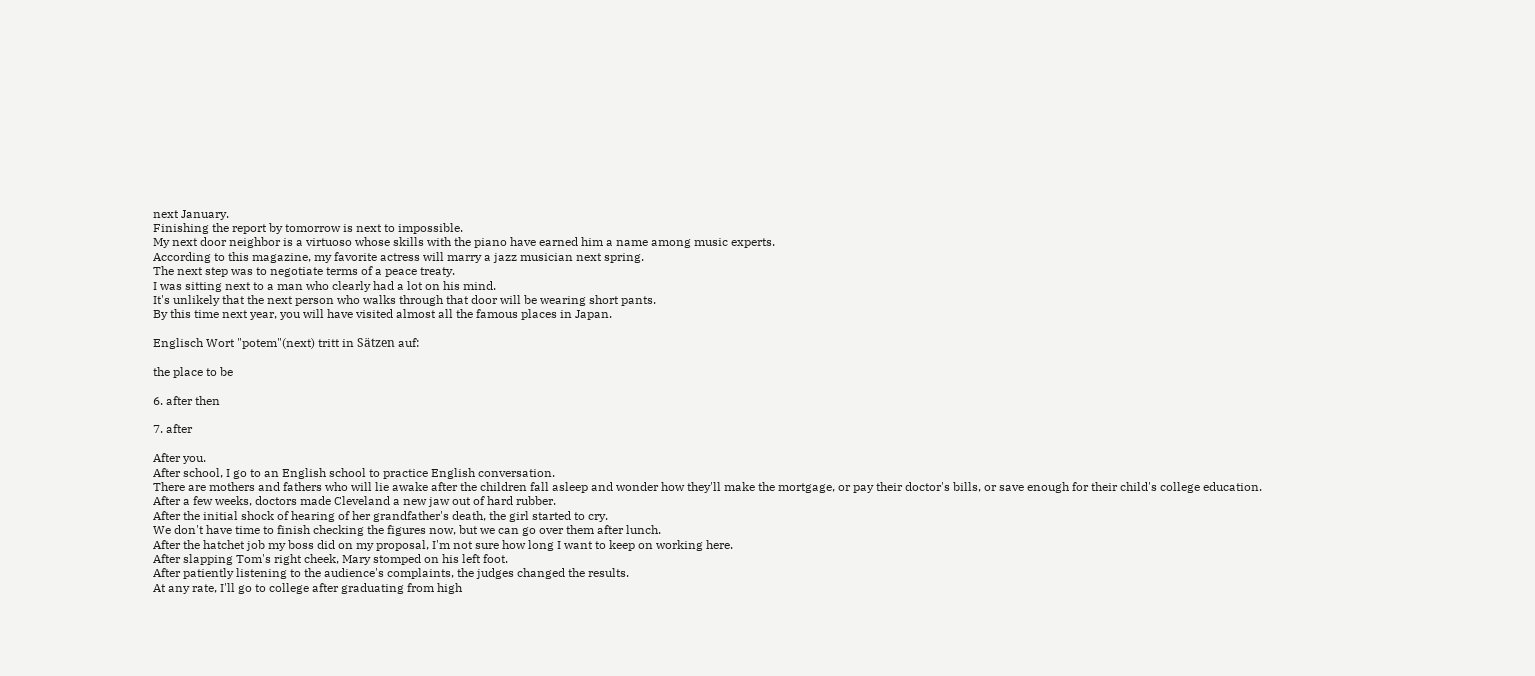next January.
Finishing the report by tomorrow is next to impossible.
My next door neighbor is a virtuoso whose skills with the piano have earned him a name among music experts.
According to this magazine, my favorite actress will marry a jazz musician next spring.
The next step was to negotiate terms of a peace treaty.
I was sitting next to a man who clearly had a lot on his mind.
It's unlikely that the next person who walks through that door will be wearing short pants.
By this time next year, you will have visited almost all the famous places in Japan.

Englisch Wort "potem"(next) tritt in Sätzen auf:

the place to be

6. after then

7. after

After you.
After school, I go to an English school to practice English conversation.
There are mothers and fathers who will lie awake after the children fall asleep and wonder how they'll make the mortgage, or pay their doctor's bills, or save enough for their child's college education.
After a few weeks, doctors made Cleveland a new jaw out of hard rubber.
After the initial shock of hearing of her grandfather's death, the girl started to cry.
We don't have time to finish checking the figures now, but we can go over them after lunch.
After the hatchet job my boss did on my proposal, I'm not sure how long I want to keep on working here.
After slapping Tom's right cheek, Mary stomped on his left foot.
After patiently listening to the audience's complaints, the judges changed the results.
At any rate, I'll go to college after graduating from high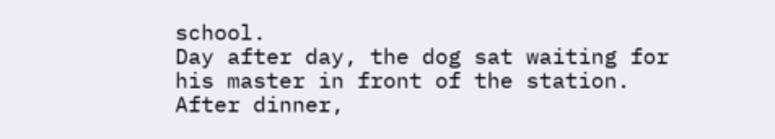school.
Day after day, the dog sat waiting for his master in front of the station.
After dinner,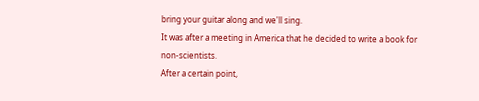bring your guitar along and we'll sing.
It was after a meeting in America that he decided to write a book for non-scientists.
After a certain point,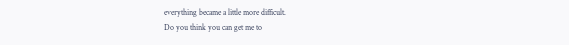everything became a little more difficult.
Do you think you can get me to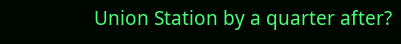Union Station by a quarter after?